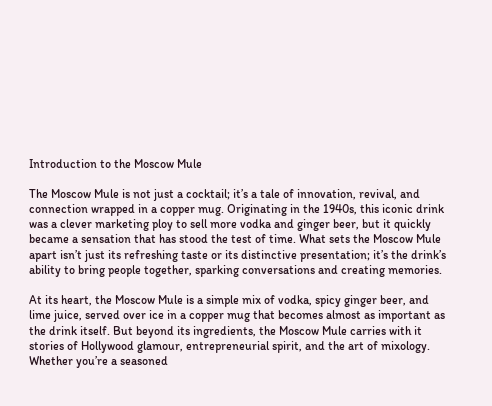Introduction to the Moscow Mule

The Moscow Mule is not just a cocktail; it’s a tale of innovation, revival, and connection wrapped in a copper mug. Originating in the 1940s, this iconic drink was a clever marketing ploy to sell more vodka and ginger beer, but it quickly became a sensation that has stood the test of time. What sets the Moscow Mule apart isn’t just its refreshing taste or its distinctive presentation; it’s the drink’s ability to bring people together, sparking conversations and creating memories.

At its heart, the Moscow Mule is a simple mix of vodka, spicy ginger beer, and lime juice, served over ice in a copper mug that becomes almost as important as the drink itself. But beyond its ingredients, the Moscow Mule carries with it stories of Hollywood glamour, entrepreneurial spirit, and the art of mixology. Whether you’re a seasoned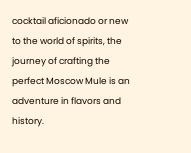cocktail aficionado or new to the world of spirits, the journey of crafting the perfect Moscow Mule is an adventure in flavors and history.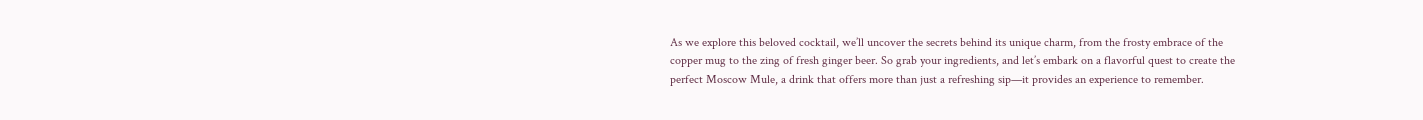As we explore this beloved cocktail, we’ll uncover the secrets behind its unique charm, from the frosty embrace of the copper mug to the zing of fresh ginger beer. So grab your ingredients, and let’s embark on a flavorful quest to create the perfect Moscow Mule, a drink that offers more than just a refreshing sip—it provides an experience to remember.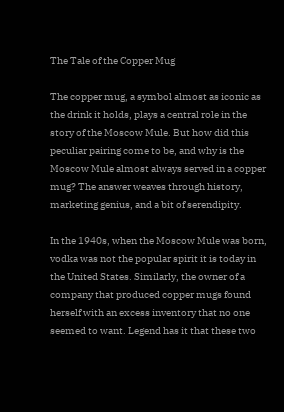The Tale of the Copper Mug

The copper mug, a symbol almost as iconic as the drink it holds, plays a central role in the story of the Moscow Mule. But how did this peculiar pairing come to be, and why is the Moscow Mule almost always served in a copper mug? The answer weaves through history, marketing genius, and a bit of serendipity.

In the 1940s, when the Moscow Mule was born, vodka was not the popular spirit it is today in the United States. Similarly, the owner of a company that produced copper mugs found herself with an excess inventory that no one seemed to want. Legend has it that these two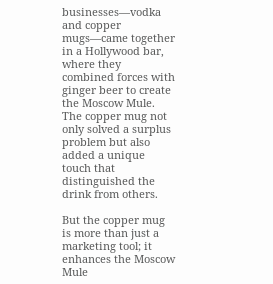businesses—vodka and copper mugs—came together in a Hollywood bar, where they combined forces with ginger beer to create the Moscow Mule. The copper mug not only solved a surplus problem but also added a unique touch that distinguished the drink from others.

But the copper mug is more than just a marketing tool; it enhances the Moscow Mule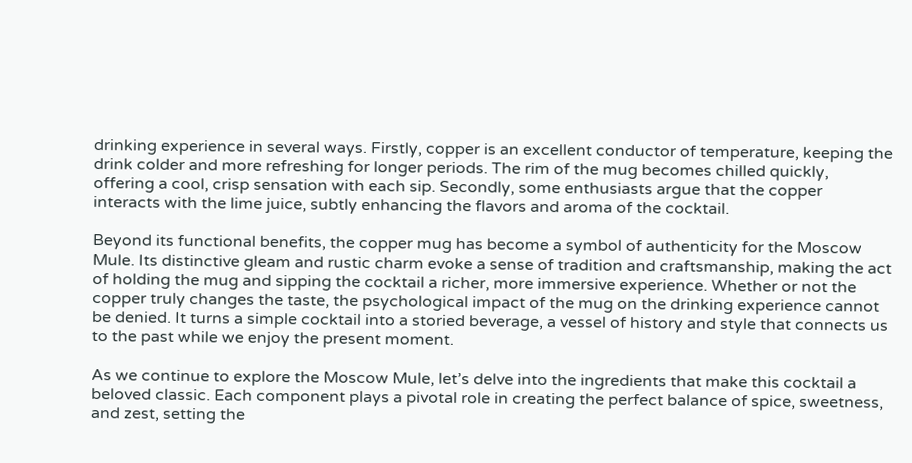drinking experience in several ways. Firstly, copper is an excellent conductor of temperature, keeping the drink colder and more refreshing for longer periods. The rim of the mug becomes chilled quickly, offering a cool, crisp sensation with each sip. Secondly, some enthusiasts argue that the copper interacts with the lime juice, subtly enhancing the flavors and aroma of the cocktail.

Beyond its functional benefits, the copper mug has become a symbol of authenticity for the Moscow Mule. Its distinctive gleam and rustic charm evoke a sense of tradition and craftsmanship, making the act of holding the mug and sipping the cocktail a richer, more immersive experience. Whether or not the copper truly changes the taste, the psychological impact of the mug on the drinking experience cannot be denied. It turns a simple cocktail into a storied beverage, a vessel of history and style that connects us to the past while we enjoy the present moment.

As we continue to explore the Moscow Mule, let’s delve into the ingredients that make this cocktail a beloved classic. Each component plays a pivotal role in creating the perfect balance of spice, sweetness, and zest, setting the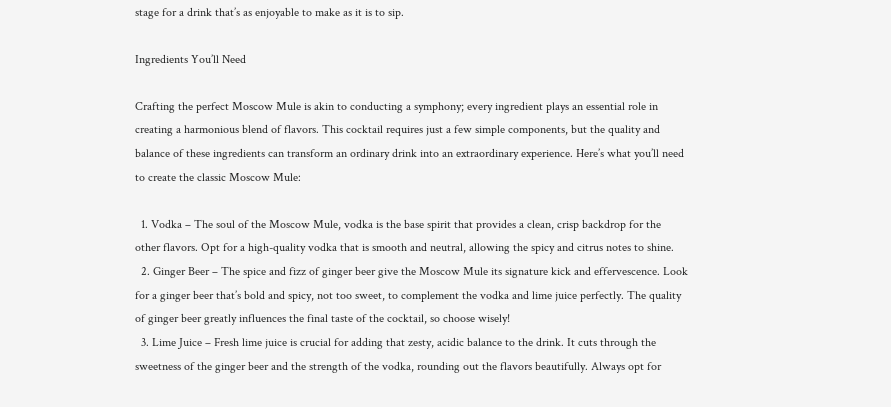stage for a drink that’s as enjoyable to make as it is to sip.

Ingredients You’ll Need

Crafting the perfect Moscow Mule is akin to conducting a symphony; every ingredient plays an essential role in creating a harmonious blend of flavors. This cocktail requires just a few simple components, but the quality and balance of these ingredients can transform an ordinary drink into an extraordinary experience. Here’s what you’ll need to create the classic Moscow Mule:

  1. Vodka – The soul of the Moscow Mule, vodka is the base spirit that provides a clean, crisp backdrop for the other flavors. Opt for a high-quality vodka that is smooth and neutral, allowing the spicy and citrus notes to shine.
  2. Ginger Beer – The spice and fizz of ginger beer give the Moscow Mule its signature kick and effervescence. Look for a ginger beer that’s bold and spicy, not too sweet, to complement the vodka and lime juice perfectly. The quality of ginger beer greatly influences the final taste of the cocktail, so choose wisely!
  3. Lime Juice – Fresh lime juice is crucial for adding that zesty, acidic balance to the drink. It cuts through the sweetness of the ginger beer and the strength of the vodka, rounding out the flavors beautifully. Always opt for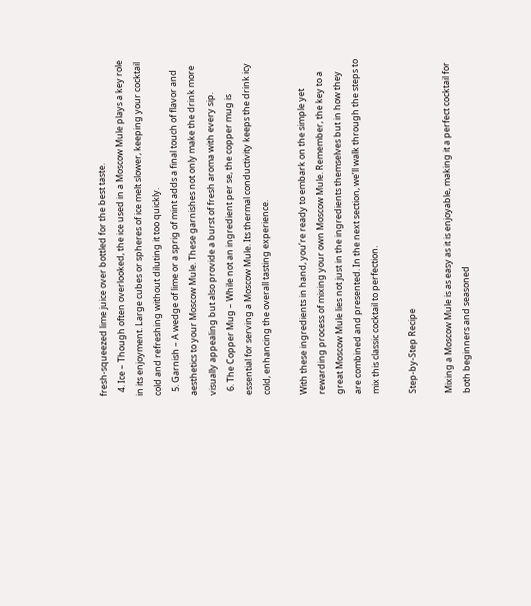fresh-squeezed lime juice over bottled for the best taste.
  4. Ice – Though often overlooked, the ice used in a Moscow Mule plays a key role in its enjoyment. Large cubes or spheres of ice melt slower, keeping your cocktail cold and refreshing without diluting it too quickly.
  5. Garnish – A wedge of lime or a sprig of mint adds a final touch of flavor and aesthetics to your Moscow Mule. These garnishes not only make the drink more visually appealing but also provide a burst of fresh aroma with every sip.
  6. The Copper Mug – While not an ingredient per se, the copper mug is essential for serving a Moscow Mule. Its thermal conductivity keeps the drink icy cold, enhancing the overall tasting experience.

With these ingredients in hand, you’re ready to embark on the simple yet rewarding process of mixing your own Moscow Mule. Remember, the key to a great Moscow Mule lies not just in the ingredients themselves but in how they are combined and presented. In the next section, we’ll walk through the steps to mix this classic cocktail to perfection.

Step-by-Step Recipe

Mixing a Moscow Mule is as easy as it is enjoyable, making it a perfect cocktail for both beginners and seasoned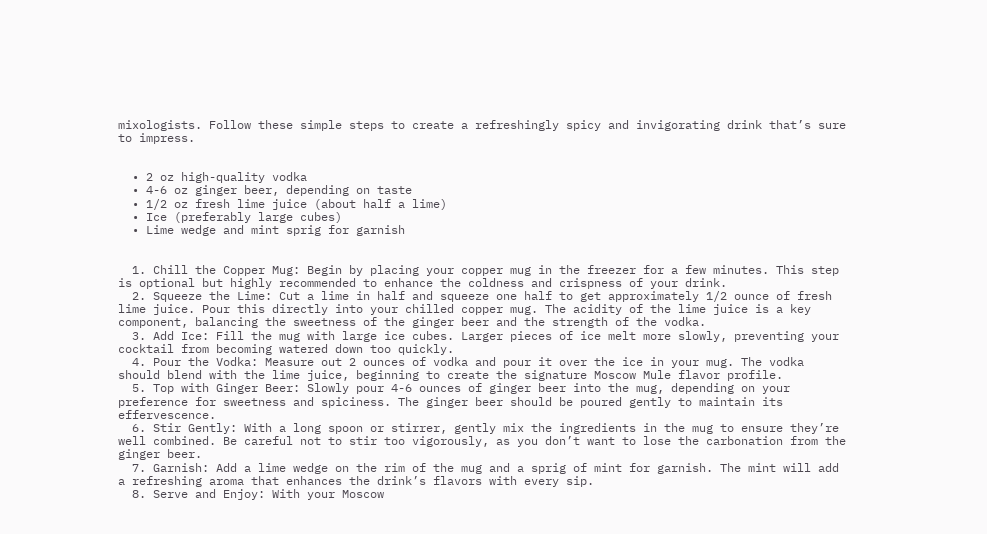mixologists. Follow these simple steps to create a refreshingly spicy and invigorating drink that’s sure to impress.


  • 2 oz high-quality vodka
  • 4-6 oz ginger beer, depending on taste
  • 1/2 oz fresh lime juice (about half a lime)
  • Ice (preferably large cubes)
  • Lime wedge and mint sprig for garnish


  1. Chill the Copper Mug: Begin by placing your copper mug in the freezer for a few minutes. This step is optional but highly recommended to enhance the coldness and crispness of your drink.
  2. Squeeze the Lime: Cut a lime in half and squeeze one half to get approximately 1/2 ounce of fresh lime juice. Pour this directly into your chilled copper mug. The acidity of the lime juice is a key component, balancing the sweetness of the ginger beer and the strength of the vodka.
  3. Add Ice: Fill the mug with large ice cubes. Larger pieces of ice melt more slowly, preventing your cocktail from becoming watered down too quickly.
  4. Pour the Vodka: Measure out 2 ounces of vodka and pour it over the ice in your mug. The vodka should blend with the lime juice, beginning to create the signature Moscow Mule flavor profile.
  5. Top with Ginger Beer: Slowly pour 4-6 ounces of ginger beer into the mug, depending on your preference for sweetness and spiciness. The ginger beer should be poured gently to maintain its effervescence.
  6. Stir Gently: With a long spoon or stirrer, gently mix the ingredients in the mug to ensure they’re well combined. Be careful not to stir too vigorously, as you don’t want to lose the carbonation from the ginger beer.
  7. Garnish: Add a lime wedge on the rim of the mug and a sprig of mint for garnish. The mint will add a refreshing aroma that enhances the drink’s flavors with every sip.
  8. Serve and Enjoy: With your Moscow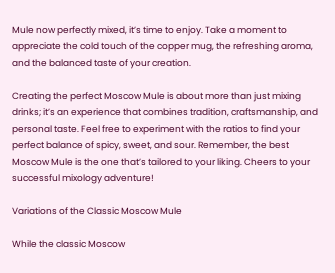Mule now perfectly mixed, it’s time to enjoy. Take a moment to appreciate the cold touch of the copper mug, the refreshing aroma, and the balanced taste of your creation.

Creating the perfect Moscow Mule is about more than just mixing drinks; it’s an experience that combines tradition, craftsmanship, and personal taste. Feel free to experiment with the ratios to find your perfect balance of spicy, sweet, and sour. Remember, the best Moscow Mule is the one that’s tailored to your liking. Cheers to your successful mixology adventure!

Variations of the Classic Moscow Mule

While the classic Moscow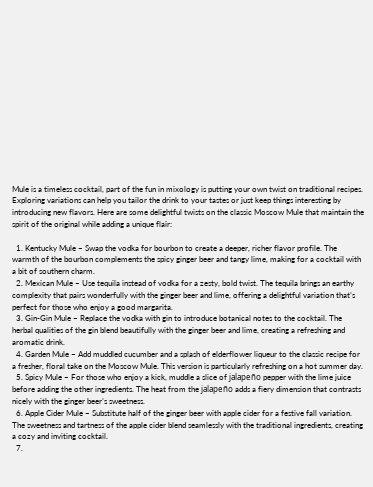Mule is a timeless cocktail, part of the fun in mixology is putting your own twist on traditional recipes. Exploring variations can help you tailor the drink to your tastes or just keep things interesting by introducing new flavors. Here are some delightful twists on the classic Moscow Mule that maintain the spirit of the original while adding a unique flair:

  1. Kentucky Mule – Swap the vodka for bourbon to create a deeper, richer flavor profile. The warmth of the bourbon complements the spicy ginger beer and tangy lime, making for a cocktail with a bit of southern charm.
  2. Mexican Mule – Use tequila instead of vodka for a zesty, bold twist. The tequila brings an earthy complexity that pairs wonderfully with the ginger beer and lime, offering a delightful variation that’s perfect for those who enjoy a good margarita.
  3. Gin-Gin Mule – Replace the vodka with gin to introduce botanical notes to the cocktail. The herbal qualities of the gin blend beautifully with the ginger beer and lime, creating a refreshing and aromatic drink.
  4. Garden Mule – Add muddled cucumber and a splash of elderflower liqueur to the classic recipe for a fresher, floral take on the Moscow Mule. This version is particularly refreshing on a hot summer day.
  5. Spicy Mule – For those who enjoy a kick, muddle a slice of jalapeño pepper with the lime juice before adding the other ingredients. The heat from the jalapeño adds a fiery dimension that contrasts nicely with the ginger beer’s sweetness.
  6. Apple Cider Mule – Substitute half of the ginger beer with apple cider for a festive fall variation. The sweetness and tartness of the apple cider blend seamlessly with the traditional ingredients, creating a cozy and inviting cocktail.
  7.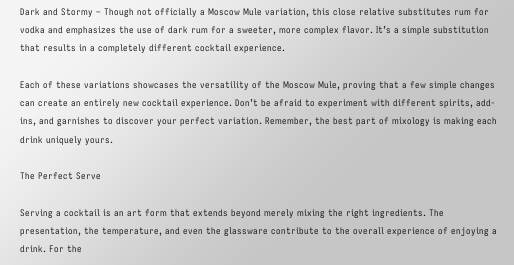Dark and Stormy – Though not officially a Moscow Mule variation, this close relative substitutes rum for vodka and emphasizes the use of dark rum for a sweeter, more complex flavor. It’s a simple substitution that results in a completely different cocktail experience.

Each of these variations showcases the versatility of the Moscow Mule, proving that a few simple changes can create an entirely new cocktail experience. Don’t be afraid to experiment with different spirits, add-ins, and garnishes to discover your perfect variation. Remember, the best part of mixology is making each drink uniquely yours.

The Perfect Serve

Serving a cocktail is an art form that extends beyond merely mixing the right ingredients. The presentation, the temperature, and even the glassware contribute to the overall experience of enjoying a drink. For the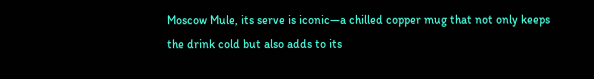Moscow Mule, its serve is iconic—a chilled copper mug that not only keeps the drink cold but also adds to its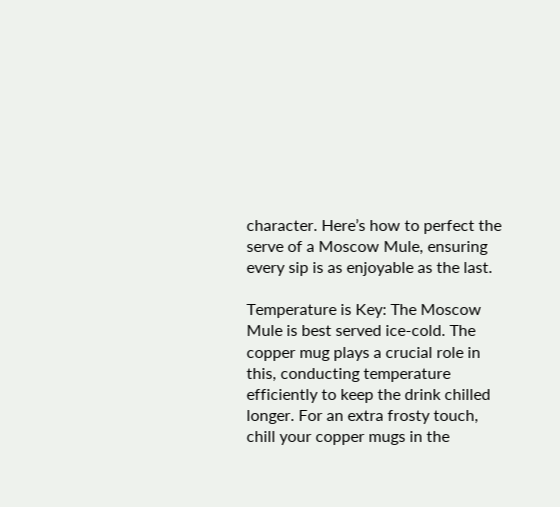character. Here’s how to perfect the serve of a Moscow Mule, ensuring every sip is as enjoyable as the last.

Temperature is Key: The Moscow Mule is best served ice-cold. The copper mug plays a crucial role in this, conducting temperature efficiently to keep the drink chilled longer. For an extra frosty touch, chill your copper mugs in the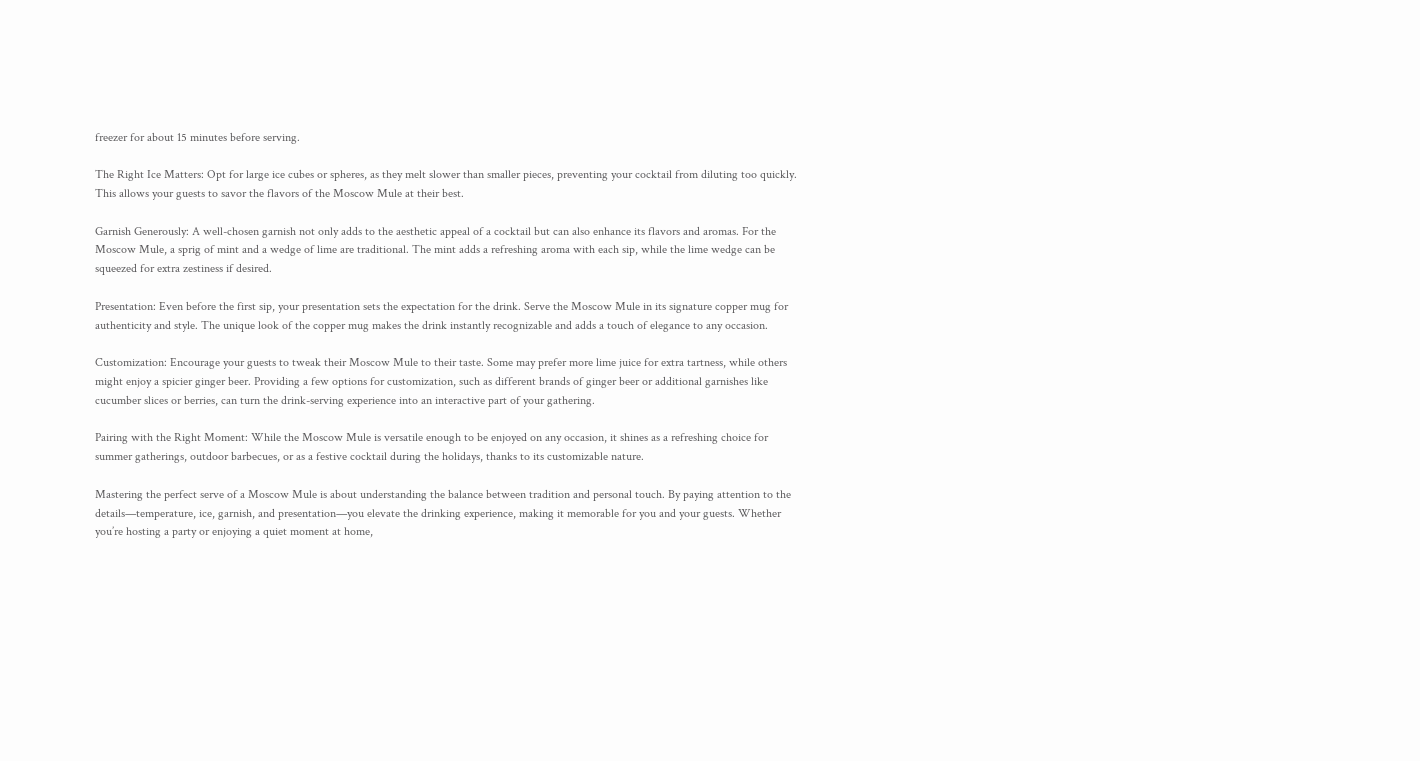freezer for about 15 minutes before serving.

The Right Ice Matters: Opt for large ice cubes or spheres, as they melt slower than smaller pieces, preventing your cocktail from diluting too quickly. This allows your guests to savor the flavors of the Moscow Mule at their best.

Garnish Generously: A well-chosen garnish not only adds to the aesthetic appeal of a cocktail but can also enhance its flavors and aromas. For the Moscow Mule, a sprig of mint and a wedge of lime are traditional. The mint adds a refreshing aroma with each sip, while the lime wedge can be squeezed for extra zestiness if desired.

Presentation: Even before the first sip, your presentation sets the expectation for the drink. Serve the Moscow Mule in its signature copper mug for authenticity and style. The unique look of the copper mug makes the drink instantly recognizable and adds a touch of elegance to any occasion.

Customization: Encourage your guests to tweak their Moscow Mule to their taste. Some may prefer more lime juice for extra tartness, while others might enjoy a spicier ginger beer. Providing a few options for customization, such as different brands of ginger beer or additional garnishes like cucumber slices or berries, can turn the drink-serving experience into an interactive part of your gathering.

Pairing with the Right Moment: While the Moscow Mule is versatile enough to be enjoyed on any occasion, it shines as a refreshing choice for summer gatherings, outdoor barbecues, or as a festive cocktail during the holidays, thanks to its customizable nature.

Mastering the perfect serve of a Moscow Mule is about understanding the balance between tradition and personal touch. By paying attention to the details—temperature, ice, garnish, and presentation—you elevate the drinking experience, making it memorable for you and your guests. Whether you’re hosting a party or enjoying a quiet moment at home,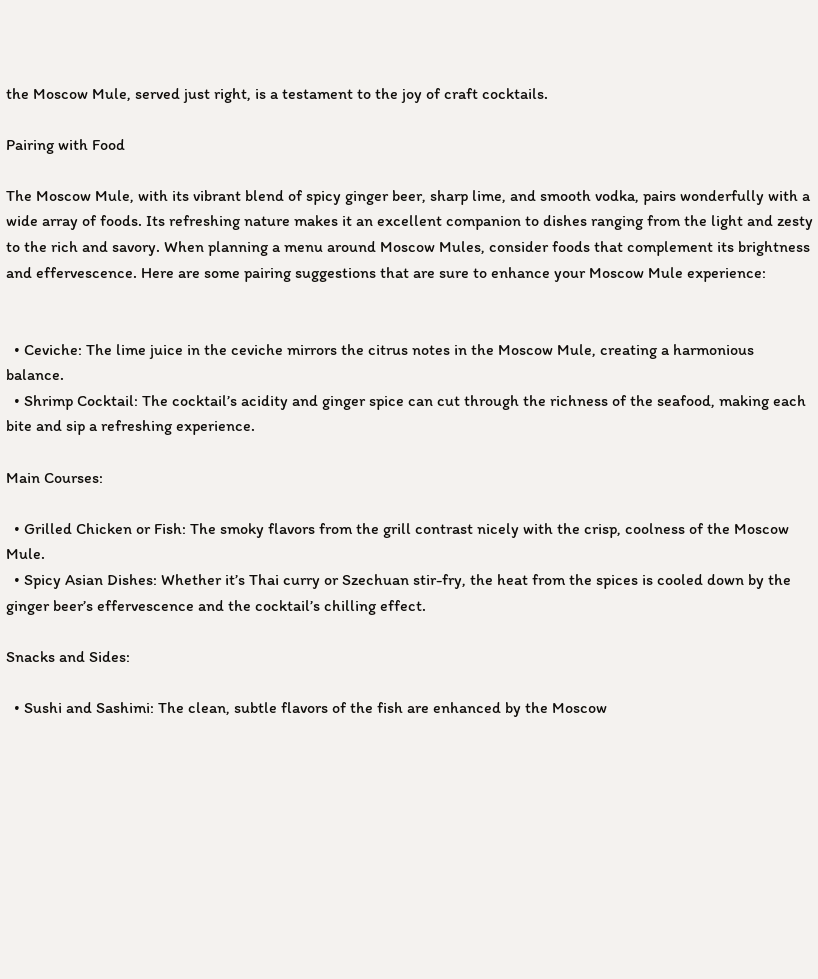the Moscow Mule, served just right, is a testament to the joy of craft cocktails.

Pairing with Food

The Moscow Mule, with its vibrant blend of spicy ginger beer, sharp lime, and smooth vodka, pairs wonderfully with a wide array of foods. Its refreshing nature makes it an excellent companion to dishes ranging from the light and zesty to the rich and savory. When planning a menu around Moscow Mules, consider foods that complement its brightness and effervescence. Here are some pairing suggestions that are sure to enhance your Moscow Mule experience:


  • Ceviche: The lime juice in the ceviche mirrors the citrus notes in the Moscow Mule, creating a harmonious balance.
  • Shrimp Cocktail: The cocktail’s acidity and ginger spice can cut through the richness of the seafood, making each bite and sip a refreshing experience.

Main Courses:

  • Grilled Chicken or Fish: The smoky flavors from the grill contrast nicely with the crisp, coolness of the Moscow Mule.
  • Spicy Asian Dishes: Whether it’s Thai curry or Szechuan stir-fry, the heat from the spices is cooled down by the ginger beer’s effervescence and the cocktail’s chilling effect.

Snacks and Sides:

  • Sushi and Sashimi: The clean, subtle flavors of the fish are enhanced by the Moscow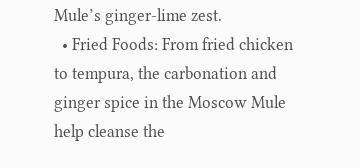Mule’s ginger-lime zest.
  • Fried Foods: From fried chicken to tempura, the carbonation and ginger spice in the Moscow Mule help cleanse the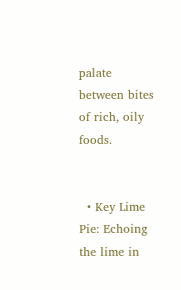palate between bites of rich, oily foods.


  • Key Lime Pie: Echoing the lime in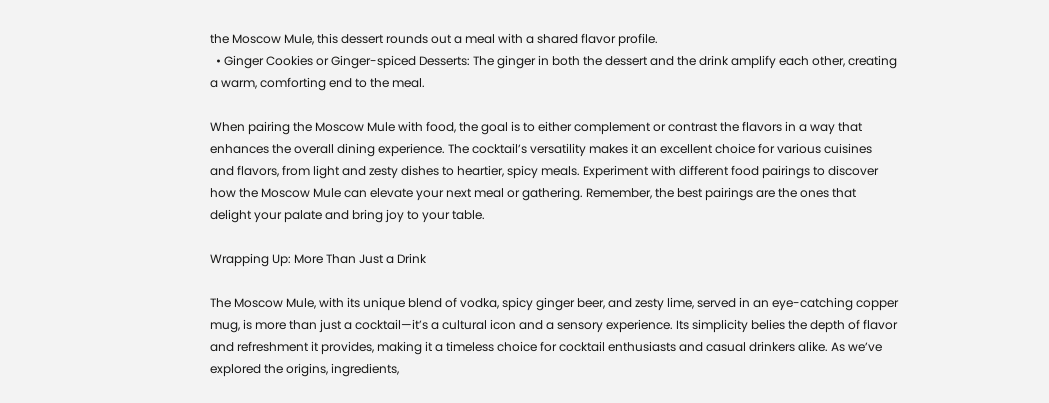the Moscow Mule, this dessert rounds out a meal with a shared flavor profile.
  • Ginger Cookies or Ginger-spiced Desserts: The ginger in both the dessert and the drink amplify each other, creating a warm, comforting end to the meal.

When pairing the Moscow Mule with food, the goal is to either complement or contrast the flavors in a way that enhances the overall dining experience. The cocktail’s versatility makes it an excellent choice for various cuisines and flavors, from light and zesty dishes to heartier, spicy meals. Experiment with different food pairings to discover how the Moscow Mule can elevate your next meal or gathering. Remember, the best pairings are the ones that delight your palate and bring joy to your table.

Wrapping Up: More Than Just a Drink

The Moscow Mule, with its unique blend of vodka, spicy ginger beer, and zesty lime, served in an eye-catching copper mug, is more than just a cocktail—it’s a cultural icon and a sensory experience. Its simplicity belies the depth of flavor and refreshment it provides, making it a timeless choice for cocktail enthusiasts and casual drinkers alike. As we’ve explored the origins, ingredients,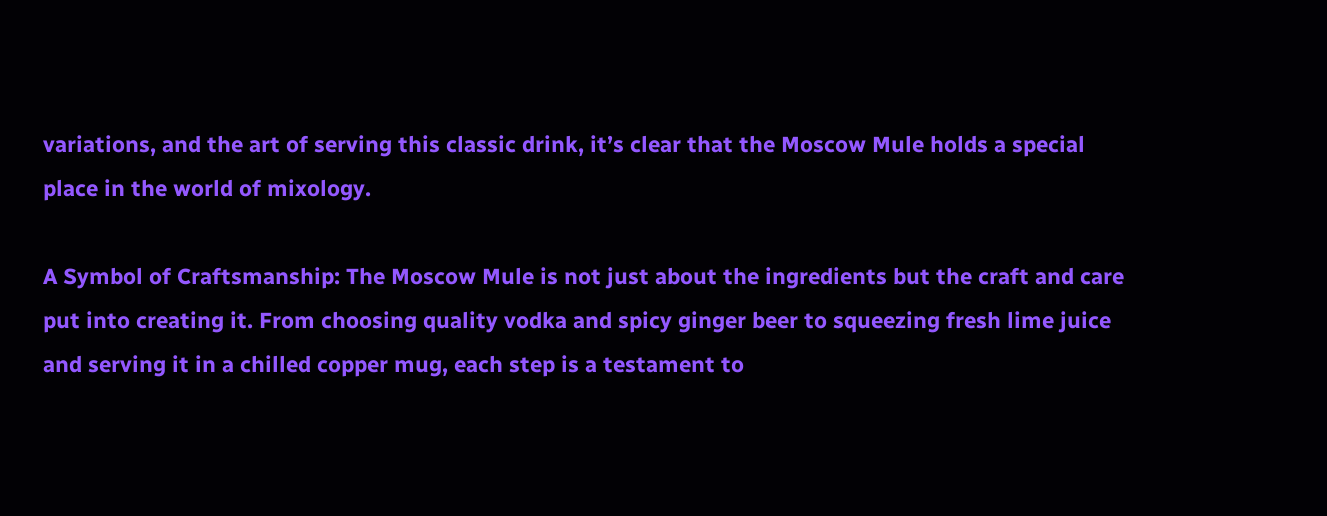variations, and the art of serving this classic drink, it’s clear that the Moscow Mule holds a special place in the world of mixology.

A Symbol of Craftsmanship: The Moscow Mule is not just about the ingredients but the craft and care put into creating it. From choosing quality vodka and spicy ginger beer to squeezing fresh lime juice and serving it in a chilled copper mug, each step is a testament to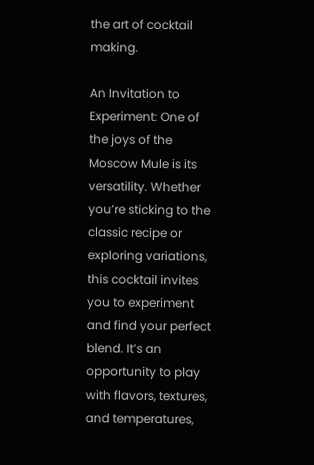the art of cocktail making.

An Invitation to Experiment: One of the joys of the Moscow Mule is its versatility. Whether you’re sticking to the classic recipe or exploring variations, this cocktail invites you to experiment and find your perfect blend. It’s an opportunity to play with flavors, textures, and temperatures,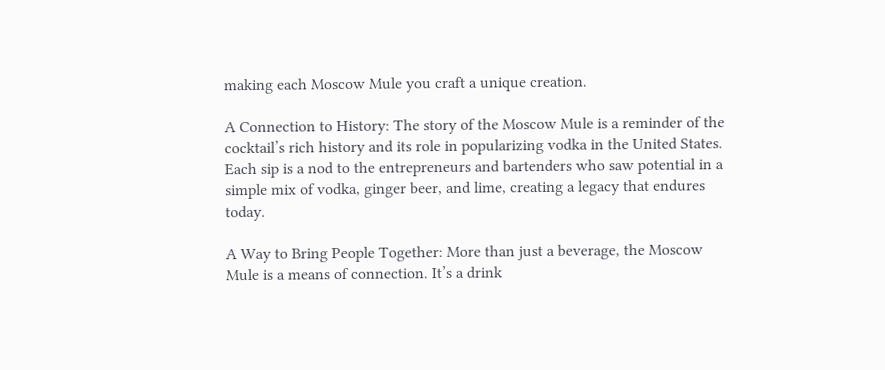making each Moscow Mule you craft a unique creation.

A Connection to History: The story of the Moscow Mule is a reminder of the cocktail’s rich history and its role in popularizing vodka in the United States. Each sip is a nod to the entrepreneurs and bartenders who saw potential in a simple mix of vodka, ginger beer, and lime, creating a legacy that endures today.

A Way to Bring People Together: More than just a beverage, the Moscow Mule is a means of connection. It’s a drink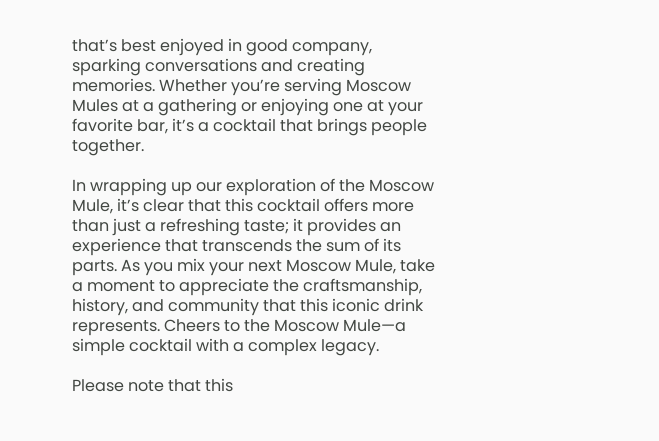that’s best enjoyed in good company, sparking conversations and creating memories. Whether you’re serving Moscow Mules at a gathering or enjoying one at your favorite bar, it’s a cocktail that brings people together.

In wrapping up our exploration of the Moscow Mule, it’s clear that this cocktail offers more than just a refreshing taste; it provides an experience that transcends the sum of its parts. As you mix your next Moscow Mule, take a moment to appreciate the craftsmanship, history, and community that this iconic drink represents. Cheers to the Moscow Mule—a simple cocktail with a complex legacy.

Please note that this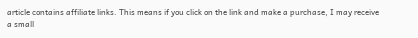article contains affiliate links. This means if you click on the link and make a purchase, I may receive a small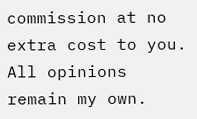commission at no extra cost to you. All opinions remain my own.